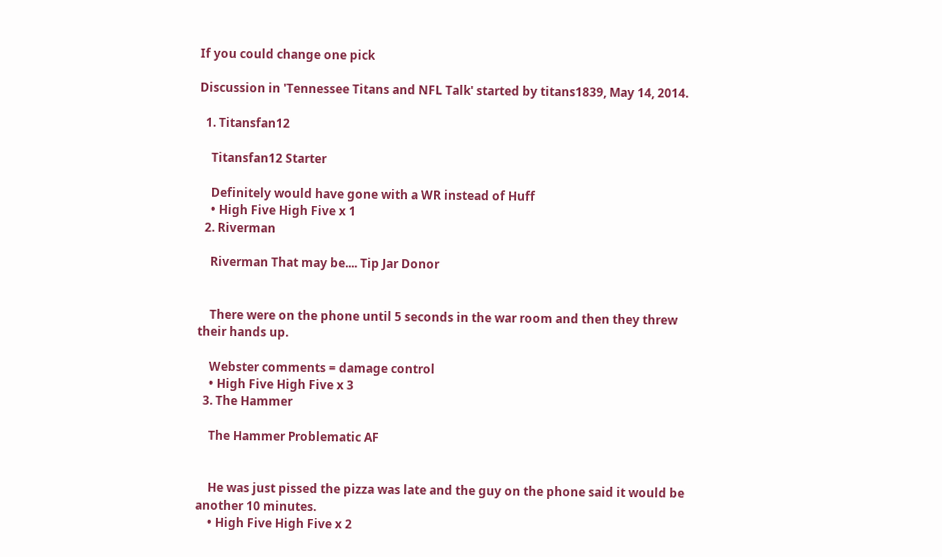If you could change one pick

Discussion in 'Tennessee Titans and NFL Talk' started by titans1839, May 14, 2014.

  1. Titansfan12

    Titansfan12 Starter

    Definitely would have gone with a WR instead of Huff
    • High Five High Five x 1
  2. Riverman

    Riverman That may be.... Tip Jar Donor


    There were on the phone until 5 seconds in the war room and then they threw their hands up.

    Webster comments = damage control
    • High Five High Five x 3
  3. The Hammer

    The Hammer Problematic AF


    He was just pissed the pizza was late and the guy on the phone said it would be another 10 minutes.
    • High Five High Five x 2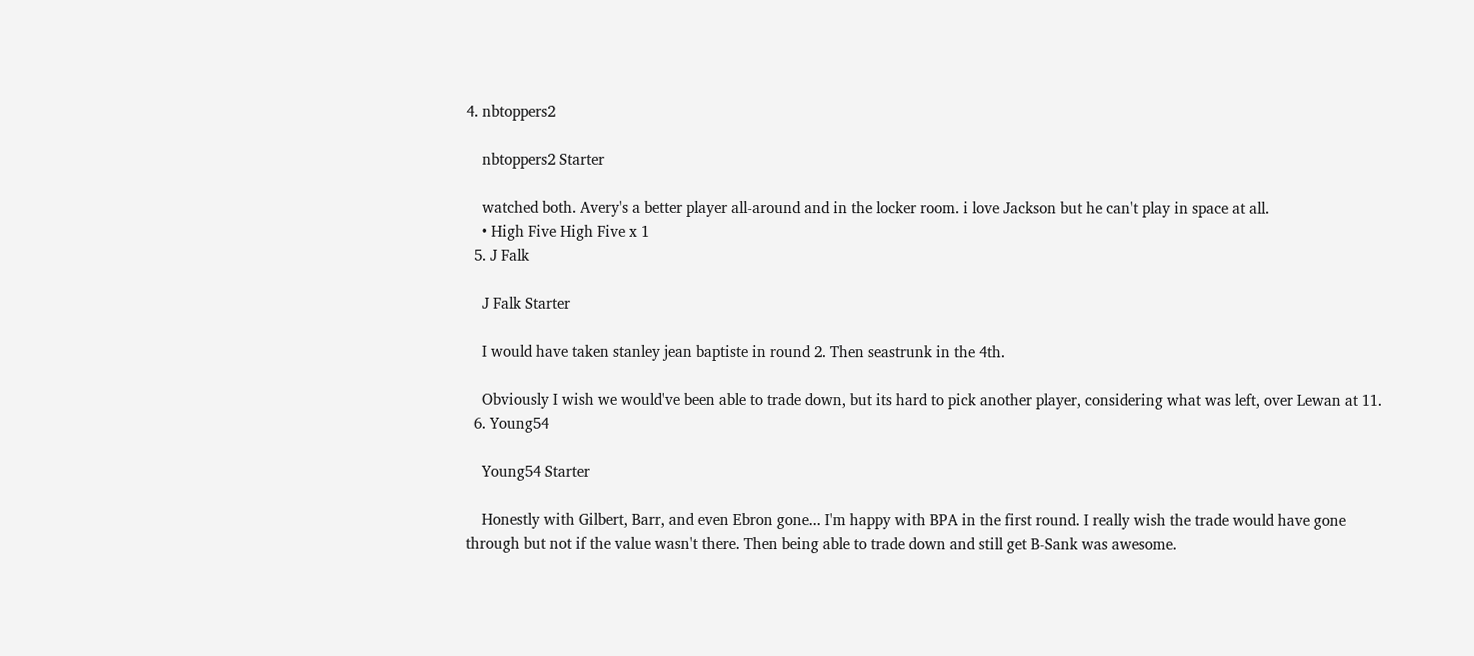4. nbtoppers2

    nbtoppers2 Starter

    watched both. Avery's a better player all-around and in the locker room. i love Jackson but he can't play in space at all.
    • High Five High Five x 1
  5. J Falk

    J Falk Starter

    I would have taken stanley jean baptiste in round 2. Then seastrunk in the 4th.

    Obviously I wish we would've been able to trade down, but its hard to pick another player, considering what was left, over Lewan at 11.
  6. Young54

    Young54 Starter

    Honestly with Gilbert, Barr, and even Ebron gone... I'm happy with BPA in the first round. I really wish the trade would have gone through but not if the value wasn't there. Then being able to trade down and still get B-Sank was awesome.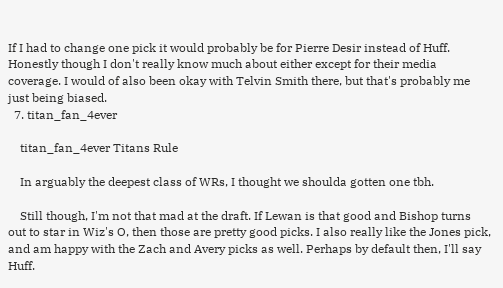If I had to change one pick it would probably be for Pierre Desir instead of Huff. Honestly though I don't really know much about either except for their media coverage. I would of also been okay with Telvin Smith there, but that's probably me just being biased.
  7. titan_fan_4ever

    titan_fan_4ever Titans Rule

    In arguably the deepest class of WRs, I thought we shoulda gotten one tbh.

    Still though, I'm not that mad at the draft. If Lewan is that good and Bishop turns out to star in Wiz's O, then those are pretty good picks. I also really like the Jones pick, and am happy with the Zach and Avery picks as well. Perhaps by default then, I'll say Huff.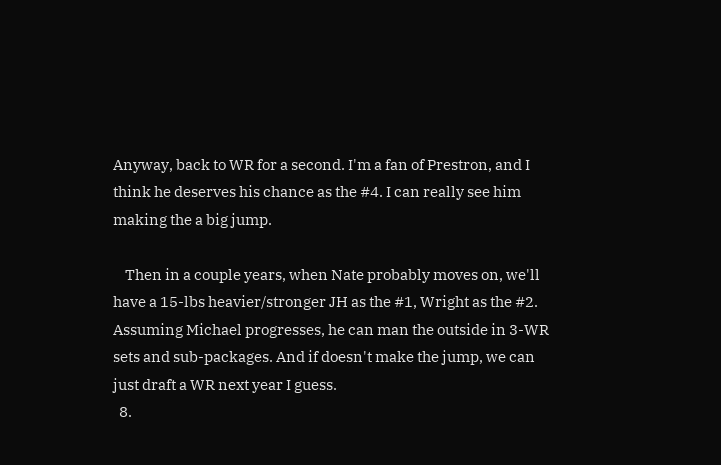Anyway, back to WR for a second. I'm a fan of Prestron, and I think he deserves his chance as the #4. I can really see him making the a big jump.

    Then in a couple years, when Nate probably moves on, we'll have a 15-lbs heavier/stronger JH as the #1, Wright as the #2. Assuming Michael progresses, he can man the outside in 3-WR sets and sub-packages. And if doesn't make the jump, we can just draft a WR next year I guess.
  8.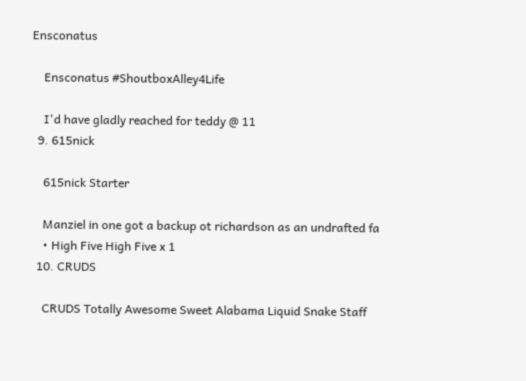Ensconatus

    Ensconatus #ShoutboxAlley4Life

    I'd have gladly reached for teddy @ 11
  9. 615nick

    615nick Starter

    Manziel in one got a backup ot richardson as an undrafted fa
    • High Five High Five x 1
  10. CRUDS

    CRUDS Totally Awesome Sweet Alabama Liquid Snake Staff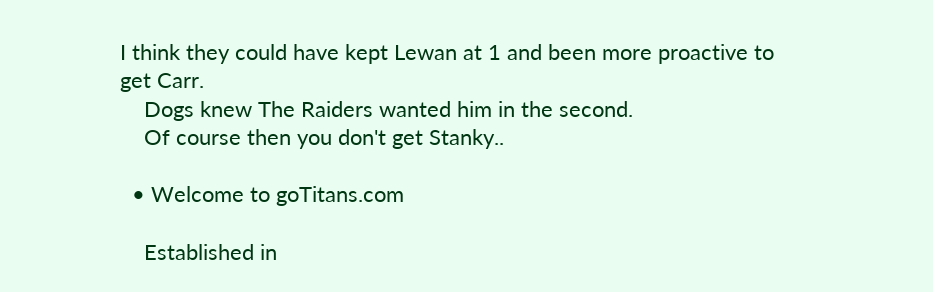I think they could have kept Lewan at 1 and been more proactive to get Carr.
    Dogs knew The Raiders wanted him in the second.
    Of course then you don't get Stanky..

  • Welcome to goTitans.com

    Established in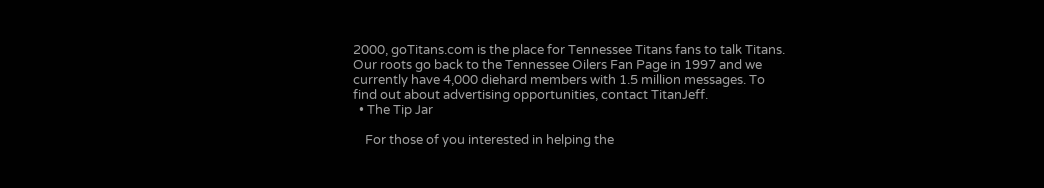2000, goTitans.com is the place for Tennessee Titans fans to talk Titans. Our roots go back to the Tennessee Oilers Fan Page in 1997 and we currently have 4,000 diehard members with 1.5 million messages. To find out about advertising opportunities, contact TitanJeff.
  • The Tip Jar

    For those of you interested in helping the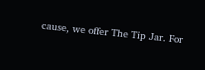cause, we offer The Tip Jar. For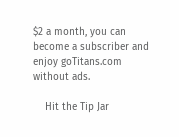$2 a month, you can become a subscriber and enjoy goTitans.com without ads.

    Hit the Tip Jar